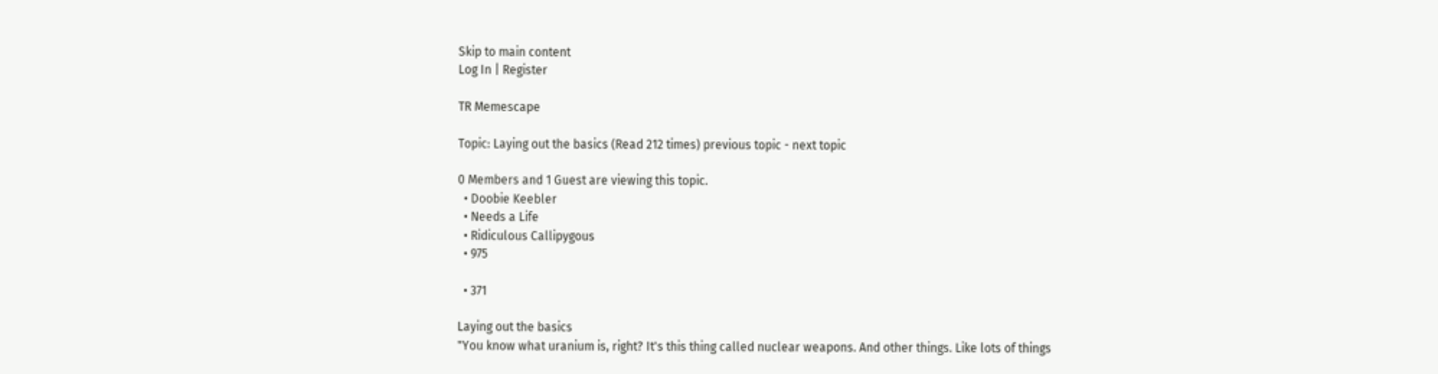Skip to main content
Log In | Register

TR Memescape

Topic: Laying out the basics (Read 212 times) previous topic - next topic

0 Members and 1 Guest are viewing this topic.
  • Doobie Keebler
  • Needs a Life
  • Ridiculous Callipygous
  • 975

  • 371

Laying out the basics
"You know what uranium is, right? It's this thing called nuclear weapons. And other things. Like lots of things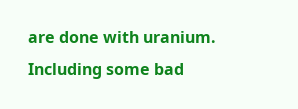are done with uranium. Including some bad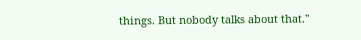things. But nobody talks about that."